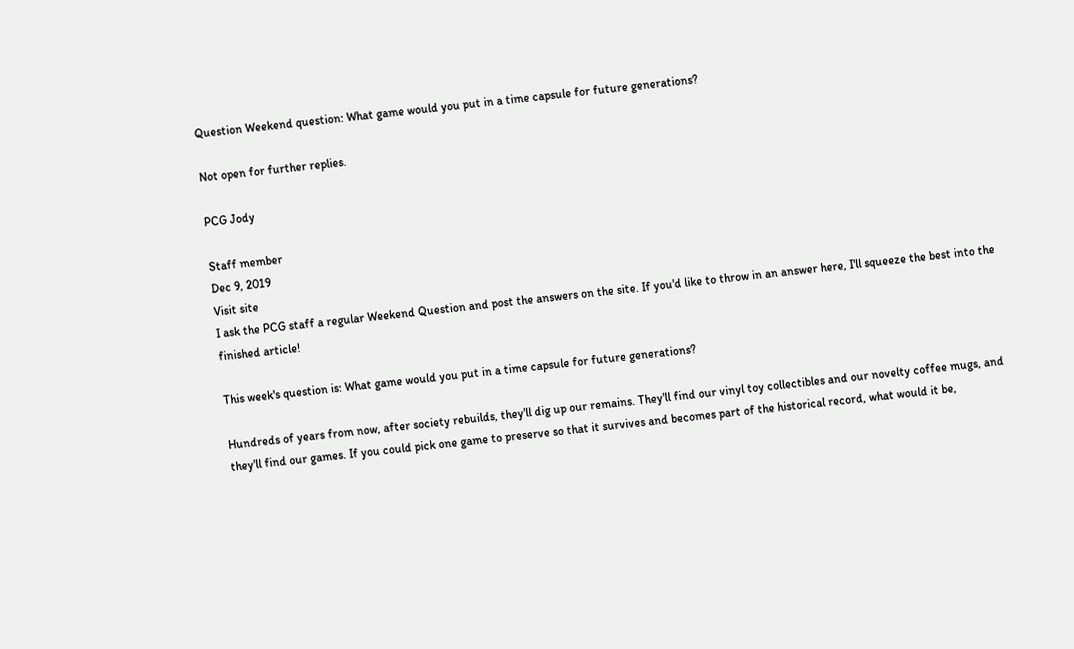Question Weekend question: What game would you put in a time capsule for future generations?

Not open for further replies.

PCG Jody

Staff member
Dec 9, 2019
Visit site
I ask the PCG staff a regular Weekend Question and post the answers on the site. If you'd like to throw in an answer here, I'll squeeze the best into the finished article!

This week's question is: What game would you put in a time capsule for future generations?

Hundreds of years from now, after society rebuilds, they'll dig up our remains. They'll find our vinyl toy collectibles and our novelty coffee mugs, and they'll find our games. If you could pick one game to preserve so that it survives and becomes part of the historical record, what would it be,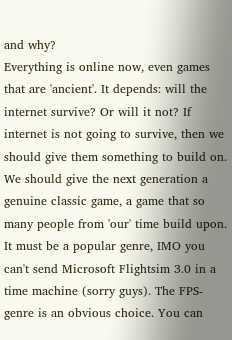and why?
Everything is online now, even games that are 'ancient'. It depends: will the internet survive? Or will it not? If internet is not going to survive, then we should give them something to build on. We should give the next generation a genuine classic game, a game that so many people from 'our' time build upon. It must be a popular genre, IMO you can't send Microsoft Flightsim 3.0 in a time machine (sorry guys). The FPS-genre is an obvious choice. You can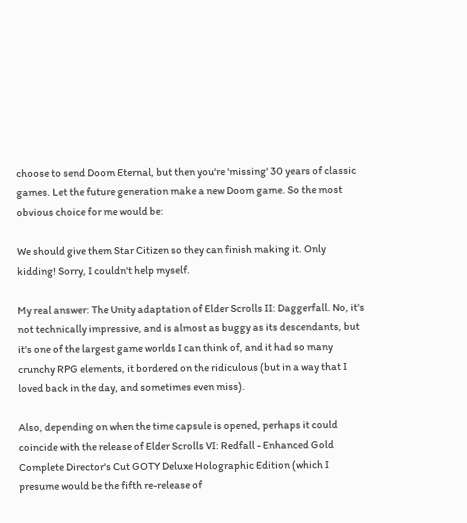choose to send Doom Eternal, but then you're 'missing' 30 years of classic games. Let the future generation make a new Doom game. So the most obvious choice for me would be:

We should give them Star Citizen so they can finish making it. Only kidding! Sorry, I couldn't help myself.

My real answer: The Unity adaptation of Elder Scrolls II: Daggerfall. No, it's not technically impressive, and is almost as buggy as its descendants, but it's one of the largest game worlds I can think of, and it had so many crunchy RPG elements, it bordered on the ridiculous (but in a way that I loved back in the day, and sometimes even miss).

Also, depending on when the time capsule is opened, perhaps it could coincide with the release of Elder Scrolls VI: Redfall - Enhanced Gold Complete Director's Cut GOTY Deluxe Holographic Edition (which I presume would be the fifth re-release of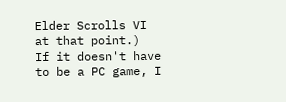Elder Scrolls VI at that point.)
If it doesn't have to be a PC game, I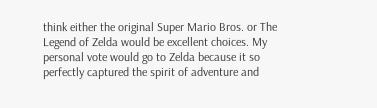think either the original Super Mario Bros. or The Legend of Zelda would be excellent choices. My personal vote would go to Zelda because it so perfectly captured the spirit of adventure and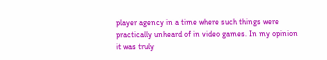player agency in a time where such things were practically unheard of in video games. In my opinion it was truly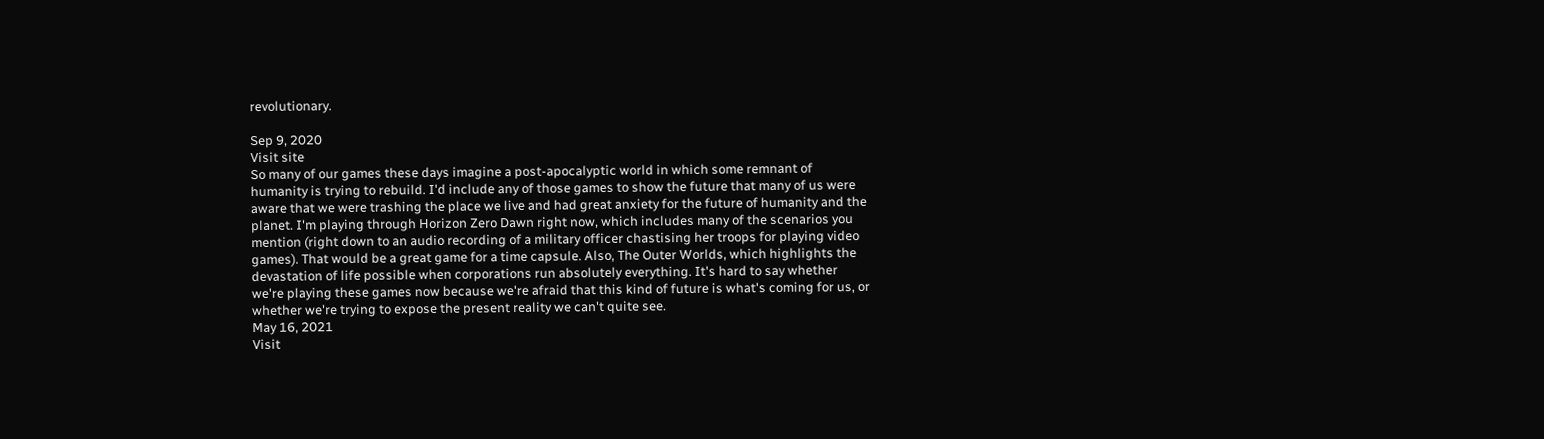revolutionary.

Sep 9, 2020
Visit site
So many of our games these days imagine a post-apocalyptic world in which some remnant of humanity is trying to rebuild. I'd include any of those games to show the future that many of us were aware that we were trashing the place we live and had great anxiety for the future of humanity and the planet. I'm playing through Horizon Zero Dawn right now, which includes many of the scenarios you mention (right down to an audio recording of a military officer chastising her troops for playing video games). That would be a great game for a time capsule. Also, The Outer Worlds, which highlights the devastation of life possible when corporations run absolutely everything. It's hard to say whether we're playing these games now because we're afraid that this kind of future is what's coming for us, or whether we're trying to expose the present reality we can't quite see.
May 16, 2021
Visit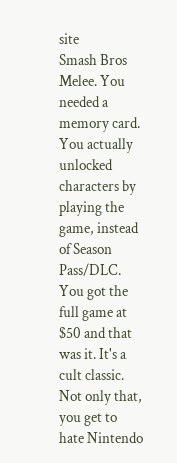site
Smash Bros Melee. You needed a memory card. You actually unlocked characters by playing the game, instead of Season Pass/DLC. You got the full game at $50 and that was it. It's a cult classic. Not only that, you get to hate Nintendo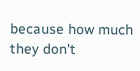because how much they don't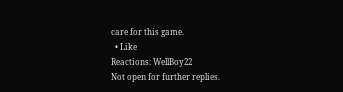care for this game.
  • Like
Reactions: WellBoy22
Not open for further replies.